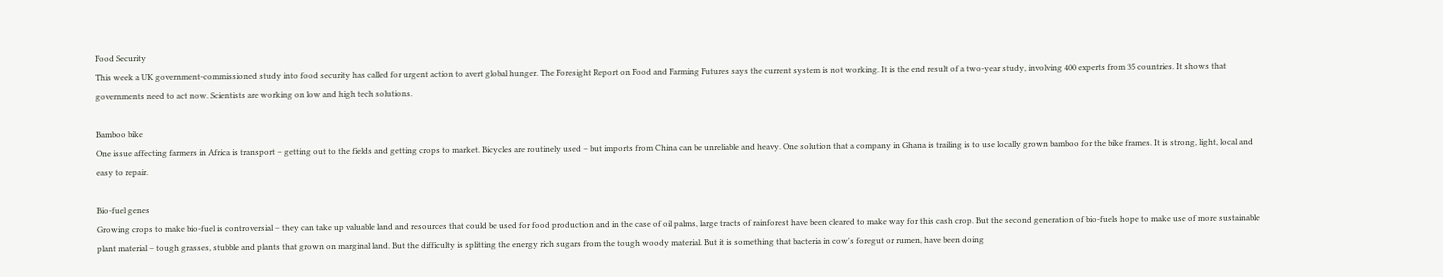Food Security
This week a UK government-commissioned study into food security has called for urgent action to avert global hunger. The Foresight Report on Food and Farming Futures says the current system is not working. It is the end result of a two-year study, involving 400 experts from 35 countries. It shows that governments need to act now. Scientists are working on low and high tech solutions.

Bamboo bike
One issue affecting farmers in Africa is transport – getting out to the fields and getting crops to market. Bicycles are routinely used – but imports from China can be unreliable and heavy. One solution that a company in Ghana is trailing is to use locally grown bamboo for the bike frames. It is strong, light, local and easy to repair.

Bio-fuel genes
Growing crops to make bio-fuel is controversial – they can take up valuable land and resources that could be used for food production and in the case of oil palms, large tracts of rainforest have been cleared to make way for this cash crop. But the second generation of bio-fuels hope to make use of more sustainable plant material – tough grasses, stubble and plants that grown on marginal land. But the difficulty is splitting the energy rich sugars from the tough woody material. But it is something that bacteria in cow's foregut or rumen, have been doing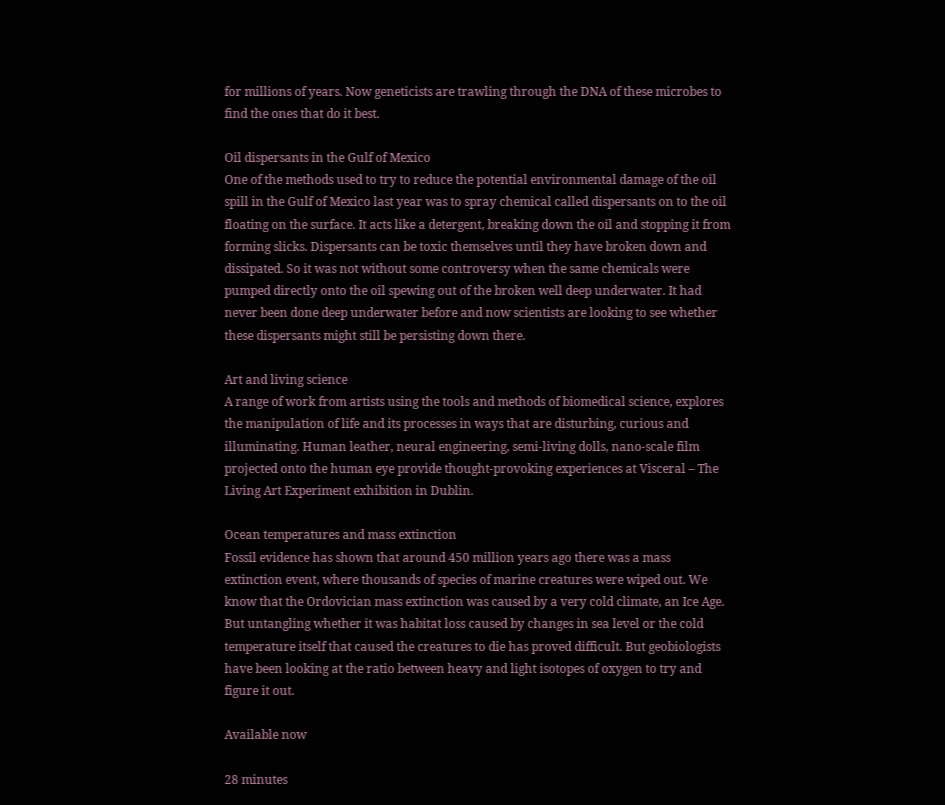for millions of years. Now geneticists are trawling through the DNA of these microbes to find the ones that do it best.

Oil dispersants in the Gulf of Mexico
One of the methods used to try to reduce the potential environmental damage of the oil spill in the Gulf of Mexico last year was to spray chemical called dispersants on to the oil floating on the surface. It acts like a detergent, breaking down the oil and stopping it from forming slicks. Dispersants can be toxic themselves until they have broken down and dissipated. So it was not without some controversy when the same chemicals were pumped directly onto the oil spewing out of the broken well deep underwater. It had never been done deep underwater before and now scientists are looking to see whether these dispersants might still be persisting down there.

Art and living science
A range of work from artists using the tools and methods of biomedical science, explores the manipulation of life and its processes in ways that are disturbing, curious and illuminating. Human leather, neural engineering, semi-living dolls, nano-scale film projected onto the human eye provide thought-provoking experiences at Visceral – The Living Art Experiment exhibition in Dublin.

Ocean temperatures and mass extinction
Fossil evidence has shown that around 450 million years ago there was a mass extinction event, where thousands of species of marine creatures were wiped out. We know that the Ordovician mass extinction was caused by a very cold climate, an Ice Age. But untangling whether it was habitat loss caused by changes in sea level or the cold temperature itself that caused the creatures to die has proved difficult. But geobiologists have been looking at the ratio between heavy and light isotopes of oxygen to try and figure it out.

Available now

28 minutes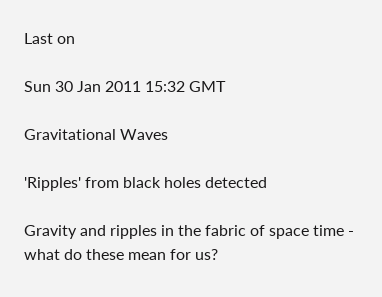Last on

Sun 30 Jan 2011 15:32 GMT

Gravitational Waves

'Ripples' from black holes detected

Gravity and ripples in the fabric of space time - what do these mean for us?